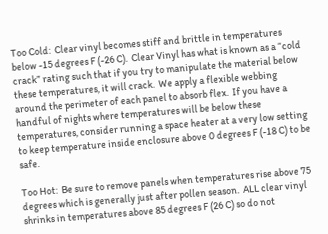Too Cold:  Clear vinyl becomes stiff and brittle in temperatures below -15 degrees F (-26 C).  Clear Vinyl has what is known as a “cold crack” rating such that if you try to manipulate the material below these temperatures, it will crack.  We apply a flexible webbing around the perimeter of each panel to absorb flex.  If you have a handful of nights where temperatures will be below these temperatures, consider running a space heater at a very low setting to keep temperature inside enclosure above 0 degrees F (-18 C) to be safe.

Too Hot:  Be sure to remove panels when temperatures rise above 75 degrees which is generally just after pollen season.  ALL clear vinyl shrinks in temperatures above 85 degrees F (26 C) so do not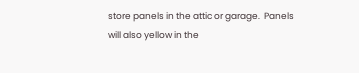store panels in the attic or garage.  Panels will also yellow in the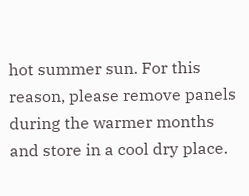hot summer sun. For this reason, please remove panels during the warmer months and store in a cool dry place.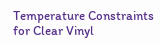Temperature Constraints for Clear Vinyl